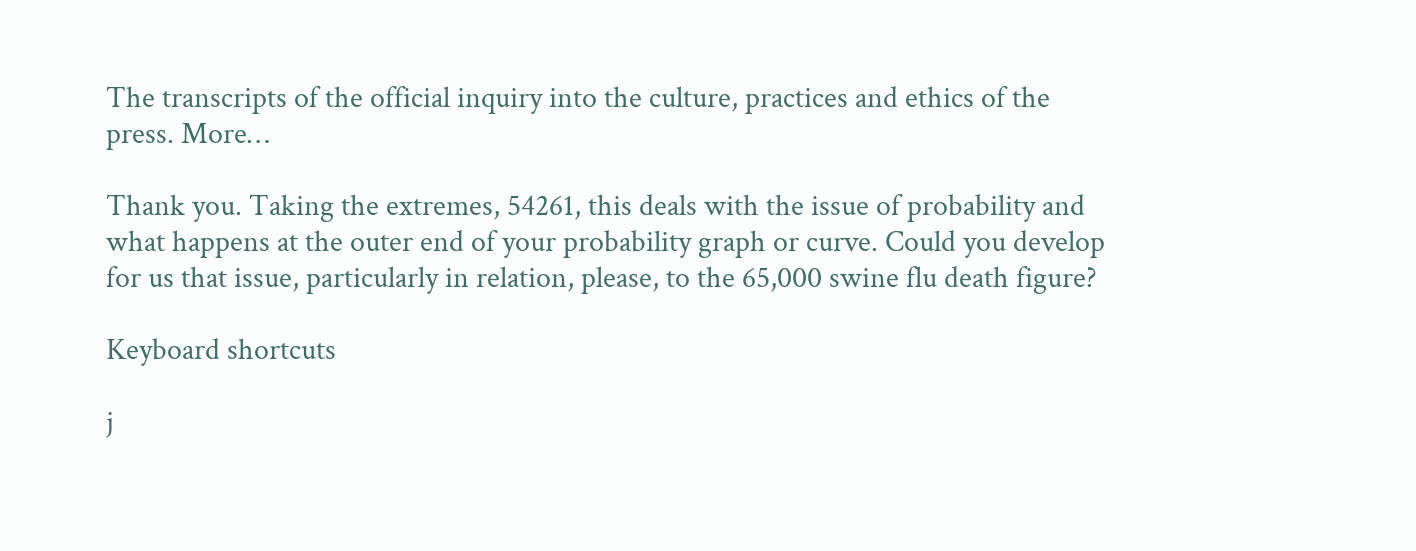The transcripts of the official inquiry into the culture, practices and ethics of the press. More…

Thank you. Taking the extremes, 54261, this deals with the issue of probability and what happens at the outer end of your probability graph or curve. Could you develop for us that issue, particularly in relation, please, to the 65,000 swine flu death figure?

Keyboard shortcuts

j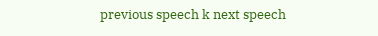previous speech k next speech